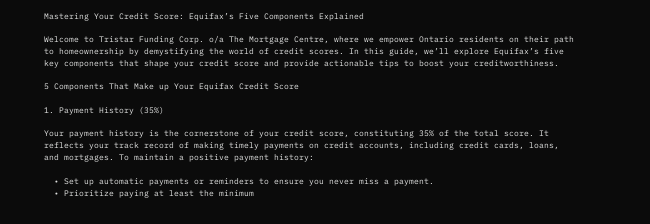Mastering Your Credit Score: Equifax’s Five Components Explained

Welcome to Tristar Funding Corp. o/a The Mortgage Centre, where we empower Ontario residents on their path to homeownership by demystifying the world of credit scores. In this guide, we’ll explore Equifax’s five key components that shape your credit score and provide actionable tips to boost your creditworthiness.

5 Components That Make up Your Equifax Credit Score

1. Payment History (35%)

Your payment history is the cornerstone of your credit score, constituting 35% of the total score. It reflects your track record of making timely payments on credit accounts, including credit cards, loans, and mortgages. To maintain a positive payment history:

  • Set up automatic payments or reminders to ensure you never miss a payment.
  • Prioritize paying at least the minimum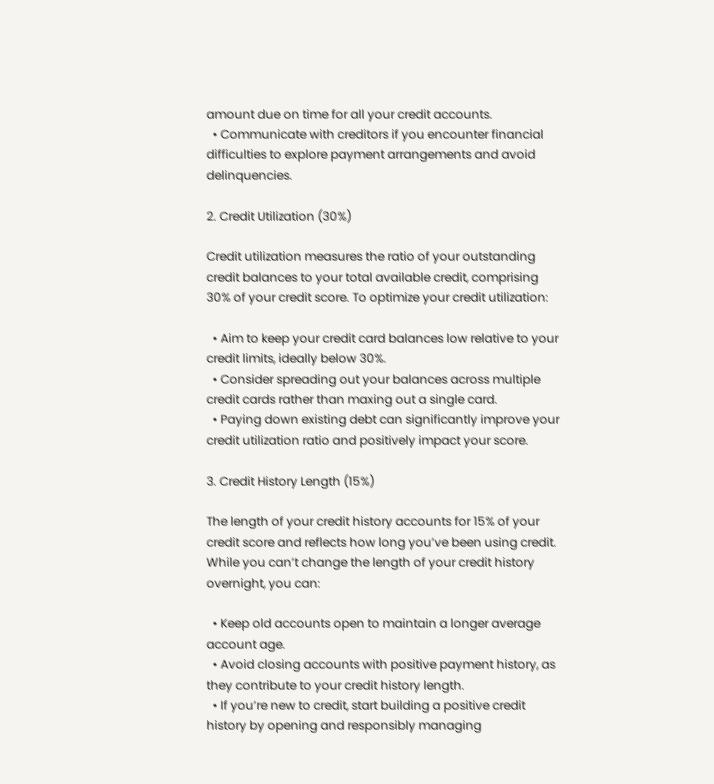amount due on time for all your credit accounts.
  • Communicate with creditors if you encounter financial difficulties to explore payment arrangements and avoid delinquencies.

2. Credit Utilization (30%)

Credit utilization measures the ratio of your outstanding credit balances to your total available credit, comprising 30% of your credit score. To optimize your credit utilization:

  • Aim to keep your credit card balances low relative to your credit limits, ideally below 30%.
  • Consider spreading out your balances across multiple credit cards rather than maxing out a single card.
  • Paying down existing debt can significantly improve your credit utilization ratio and positively impact your score.

3. Credit History Length (15%)

The length of your credit history accounts for 15% of your credit score and reflects how long you’ve been using credit. While you can’t change the length of your credit history overnight, you can:

  • Keep old accounts open to maintain a longer average account age.
  • Avoid closing accounts with positive payment history, as they contribute to your credit history length.
  • If you’re new to credit, start building a positive credit history by opening and responsibly managing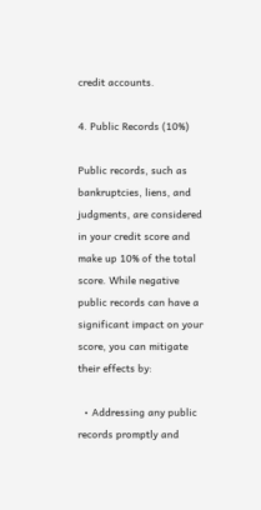credit accounts.

4. Public Records (10%)

Public records, such as bankruptcies, liens, and judgments, are considered in your credit score and make up 10% of the total score. While negative public records can have a significant impact on your score, you can mitigate their effects by:

  • Addressing any public records promptly and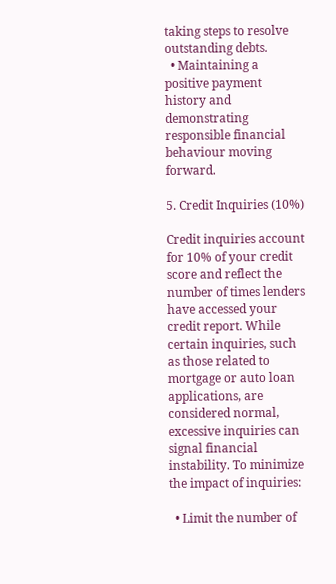taking steps to resolve outstanding debts.
  • Maintaining a positive payment history and demonstrating responsible financial behaviour moving forward.

5. Credit Inquiries (10%)

Credit inquiries account for 10% of your credit score and reflect the number of times lenders have accessed your credit report. While certain inquiries, such as those related to mortgage or auto loan applications, are considered normal, excessive inquiries can signal financial instability. To minimize the impact of inquiries:

  • Limit the number of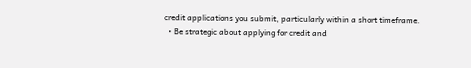credit applications you submit, particularly within a short timeframe.
  • Be strategic about applying for credit and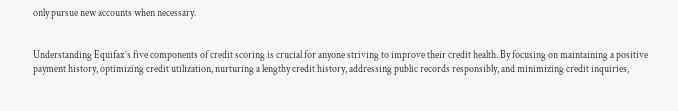only pursue new accounts when necessary.


Understanding Equifax’s five components of credit scoring is crucial for anyone striving to improve their credit health. By focusing on maintaining a positive payment history, optimizing credit utilization, nurturing a lengthy credit history, addressing public records responsibly, and minimizing credit inquiries,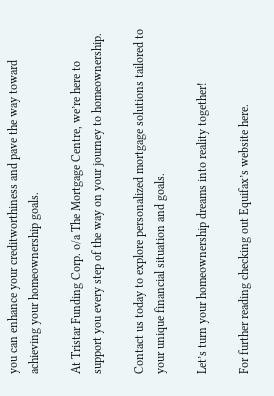you can enhance your creditworthiness and pave the way toward achieving your homeownership goals.

At Tristar Funding Corp. o/a The Mortgage Centre, we’re here to support you every step of the way on your journey to homeownership.

Contact us today to explore personalized mortgage solutions tailored to your unique financial situation and goals.

Let’s turn your homeownership dreams into reality together!

For further reading checking out Equifax’s website here.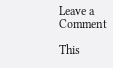Leave a Comment

This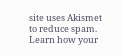site uses Akismet to reduce spam. Learn how your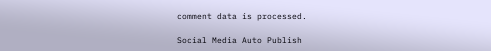comment data is processed.

Social Media Auto Publish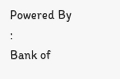Powered By :
Bank of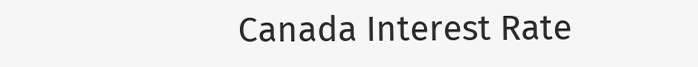Canada Interest Rate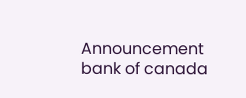Announcement bank of canada